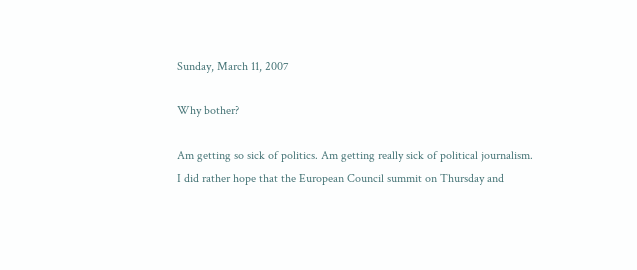Sunday, March 11, 2007

Why bother?

Am getting so sick of politics. Am getting really sick of political journalism.
I did rather hope that the European Council summit on Thursday and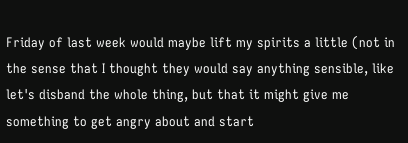Friday of last week would maybe lift my spirits a little (not in the sense that I thought they would say anything sensible, like let's disband the whole thing, but that it might give me something to get angry about and start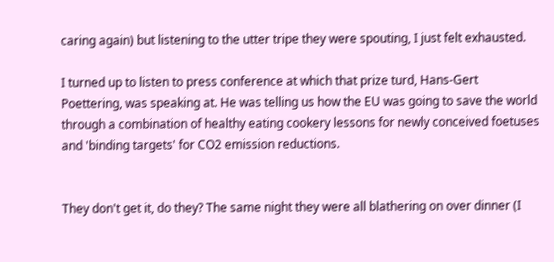caring again) but listening to the utter tripe they were spouting, I just felt exhausted.

I turned up to listen to press conference at which that prize turd, Hans-Gert Poettering, was speaking at. He was telling us how the EU was going to save the world through a combination of healthy eating cookery lessons for newly conceived foetuses and 'binding targets' for CO2 emission reductions.


They don't get it, do they? The same night they were all blathering on over dinner (I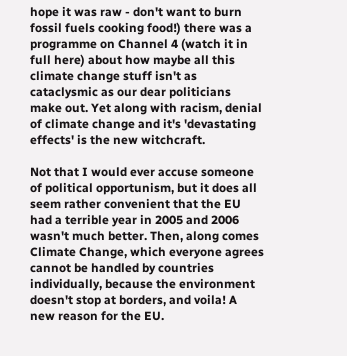hope it was raw - don't want to burn fossil fuels cooking food!) there was a programme on Channel 4 (watch it in full here) about how maybe all this climate change stuff isn't as cataclysmic as our dear politicians make out. Yet along with racism, denial of climate change and it's 'devastating effects' is the new witchcraft.

Not that I would ever accuse someone of political opportunism, but it does all seem rather convenient that the EU had a terrible year in 2005 and 2006 wasn't much better. Then, along comes Climate Change, which everyone agrees cannot be handled by countries individually, because the environment doesn't stop at borders, and voila! A new reason for the EU.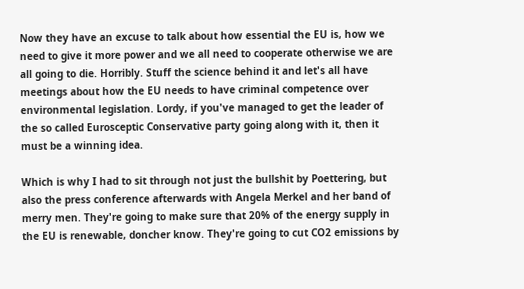Now they have an excuse to talk about how essential the EU is, how we need to give it more power and we all need to cooperate otherwise we are all going to die. Horribly. Stuff the science behind it and let's all have meetings about how the EU needs to have criminal competence over environmental legislation. Lordy, if you've managed to get the leader of the so called Eurosceptic Conservative party going along with it, then it must be a winning idea.

Which is why I had to sit through not just the bullshit by Poettering, but also the press conference afterwards with Angela Merkel and her band of merry men. They're going to make sure that 20% of the energy supply in the EU is renewable, doncher know. They're going to cut CO2 emissions by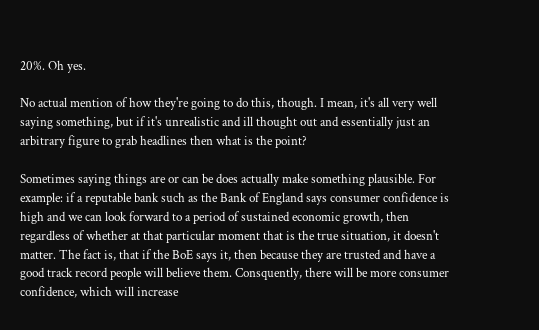20%. Oh yes.

No actual mention of how they're going to do this, though. I mean, it's all very well saying something, but if it's unrealistic and ill thought out and essentially just an arbitrary figure to grab headlines then what is the point?

Sometimes saying things are or can be does actually make something plausible. For example: if a reputable bank such as the Bank of England says consumer confidence is high and we can look forward to a period of sustained economic growth, then regardless of whether at that particular moment that is the true situation, it doesn't matter. The fact is, that if the BoE says it, then because they are trusted and have a good track record people will believe them. Consquently, there will be more consumer confidence, which will increase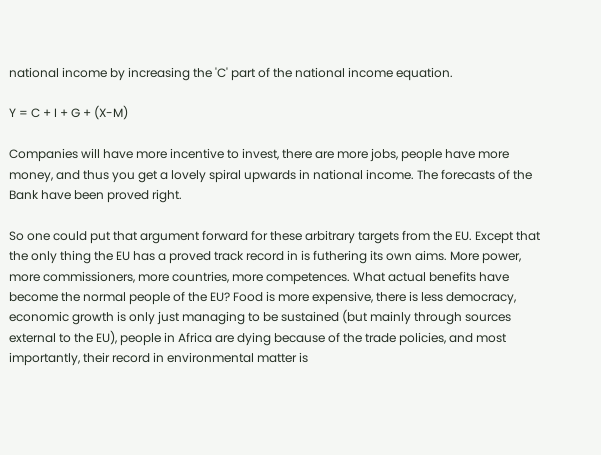national income by increasing the 'C' part of the national income equation.

Y = C + I + G + (X-M)

Companies will have more incentive to invest, there are more jobs, people have more money, and thus you get a lovely spiral upwards in national income. The forecasts of the Bank have been proved right.

So one could put that argument forward for these arbitrary targets from the EU. Except that the only thing the EU has a proved track record in is futhering its own aims. More power, more commissioners, more countries, more competences. What actual benefits have become the normal people of the EU? Food is more expensive, there is less democracy, economic growth is only just managing to be sustained (but mainly through sources external to the EU), people in Africa are dying because of the trade policies, and most importantly, their record in environmental matter is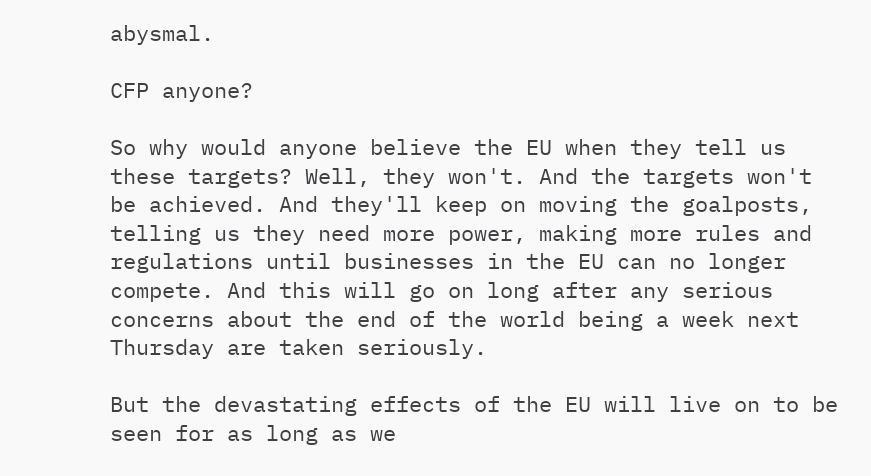abysmal.

CFP anyone?

So why would anyone believe the EU when they tell us these targets? Well, they won't. And the targets won't be achieved. And they'll keep on moving the goalposts, telling us they need more power, making more rules and regulations until businesses in the EU can no longer compete. And this will go on long after any serious concerns about the end of the world being a week next Thursday are taken seriously.

But the devastating effects of the EU will live on to be seen for as long as we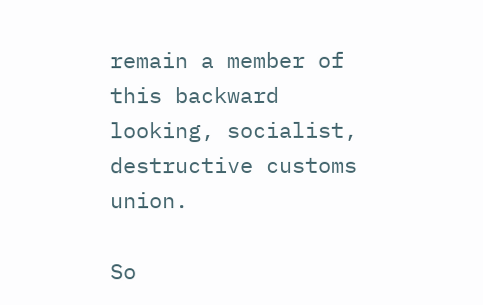remain a member of this backward looking, socialist, destructive customs union.

So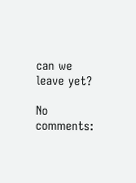can we leave yet?

No comments: